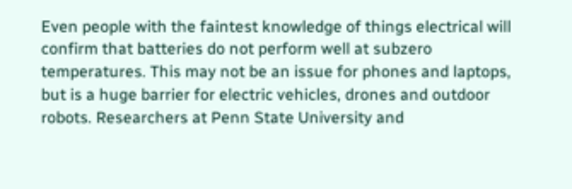Even people with the faintest knowledge of things electrical will confirm that batteries do not perform well at subzero temperatures. This may not be an issue for phones and laptops, but is a huge barrier for electric vehicles, drones and outdoor robots. Researchers at Penn State University and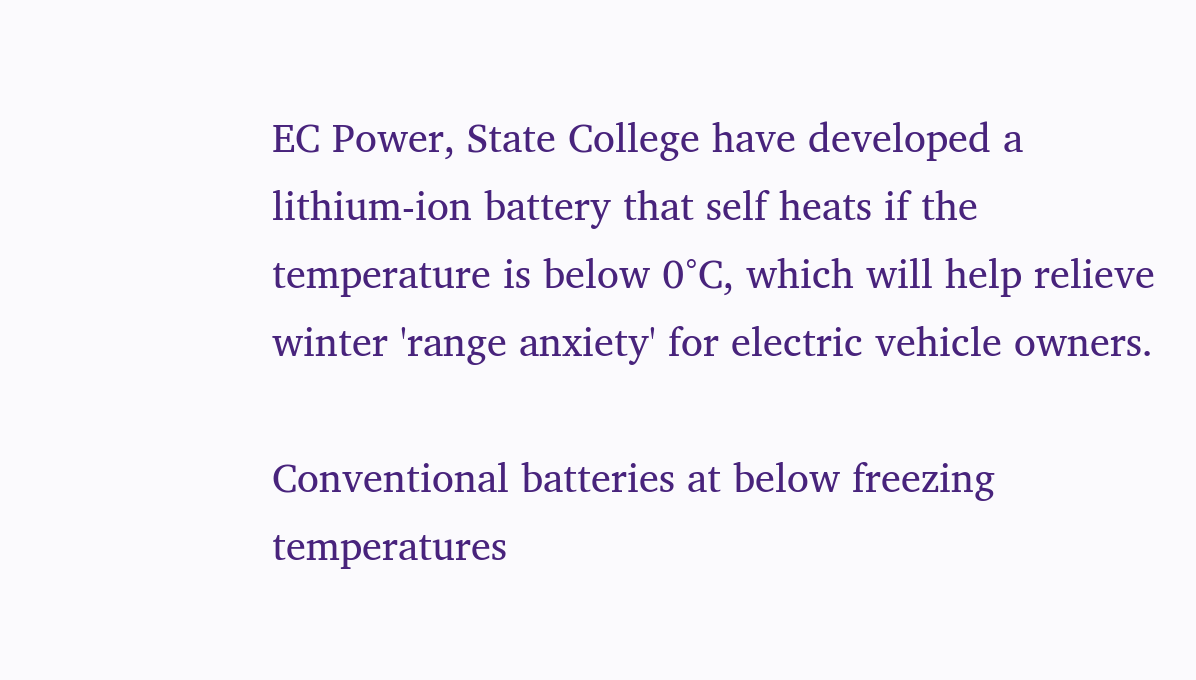EC Power, State College have developed a lithium-ion battery that self heats if the temperature is below 0°C, which will help relieve winter 'range anxiety' for electric vehicle owners.

Conventional batteries at below freezing temperatures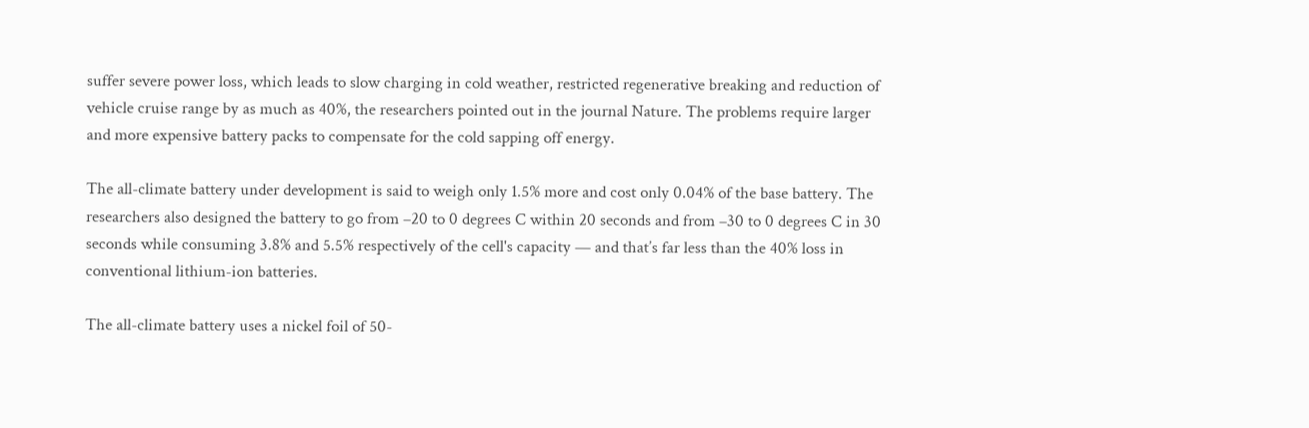suffer severe power loss, which leads to slow charging in cold weather, restricted regenerative breaking and reduction of vehicle cruise range by as much as 40%, the researchers pointed out in the journal Nature. The problems require larger and more expensive battery packs to compensate for the cold sapping off energy.

The all-climate battery under development is said to weigh only 1.5% more and cost only 0.04% of the base battery. The researchers also designed the battery to go from –20 to 0 degrees C within 20 seconds and from –30 to 0 degrees C in 30 seconds while consuming 3.8% and 5.5% respectively of the cell's capacity — and that’s far less than the 40% loss in conventional lithium-ion batteries.

The all-climate battery uses a nickel foil of 50-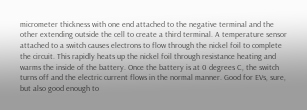micrometer thickness with one end attached to the negative terminal and the other extending outside the cell to create a third terminal. A temperature sensor attached to a switch causes electrons to flow through the nickel foil to complete the circuit. This rapidly heats up the nickel foil through resistance heating and warms the inside of the battery. Once the battery is at 0 degrees C, the switch turns off and the electric current flows in the normal manner. Good for EVs, sure, but also good enough to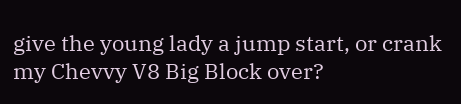give the young lady a jump start, or crank my Chevvy V8 Big Block over?